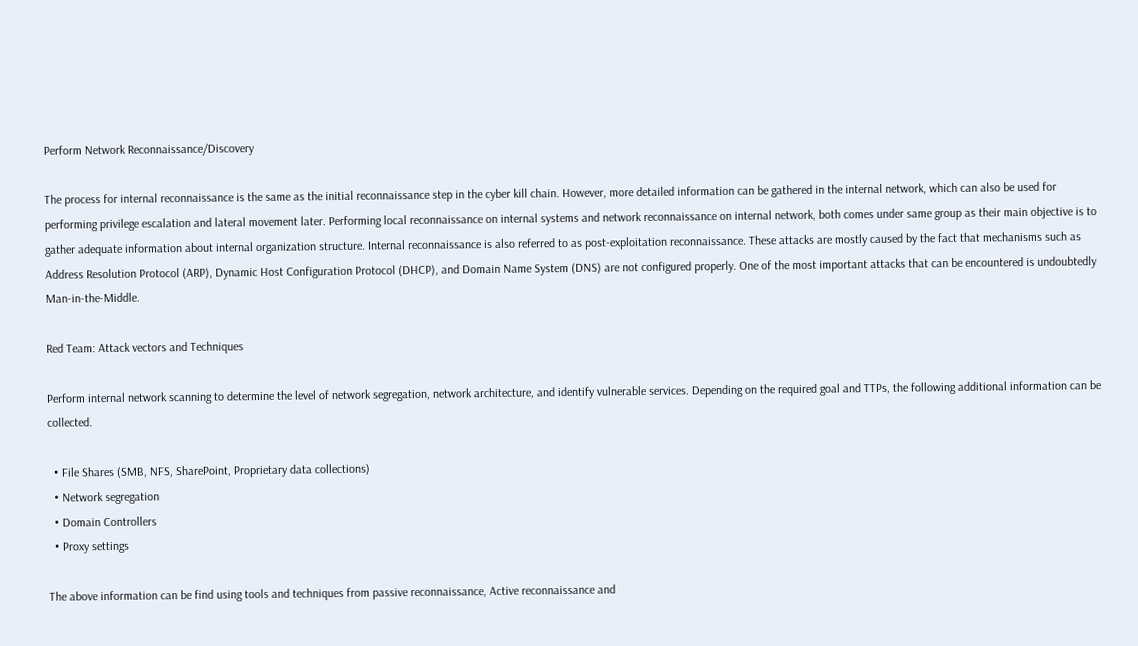Perform Network Reconnaissance/Discovery

The process for internal reconnaissance is the same as the initial reconnaissance step in the cyber kill chain. However, more detailed information can be gathered in the internal network, which can also be used for performing privilege escalation and lateral movement later. Performing local reconnaissance on internal systems and network reconnaissance on internal network, both comes under same group as their main objective is to gather adequate information about internal organization structure. Internal reconnaissance is also referred to as post-exploitation reconnaissance. These attacks are mostly caused by the fact that mechanisms such as Address Resolution Protocol (ARP), Dynamic Host Configuration Protocol (DHCP), and Domain Name System (DNS) are not configured properly. One of the most important attacks that can be encountered is undoubtedly Man-in-the-Middle.

Red Team: Attack vectors and Techniques

Perform internal network scanning to determine the level of network segregation, network architecture, and identify vulnerable services. Depending on the required goal and TTPs, the following additional information can be collected.

  • File Shares (SMB, NFS, SharePoint, Proprietary data collections)
  • Network segregation
  • Domain Controllers
  • Proxy settings

The above information can be find using tools and techniques from passive reconnaissance, Active reconnaissance and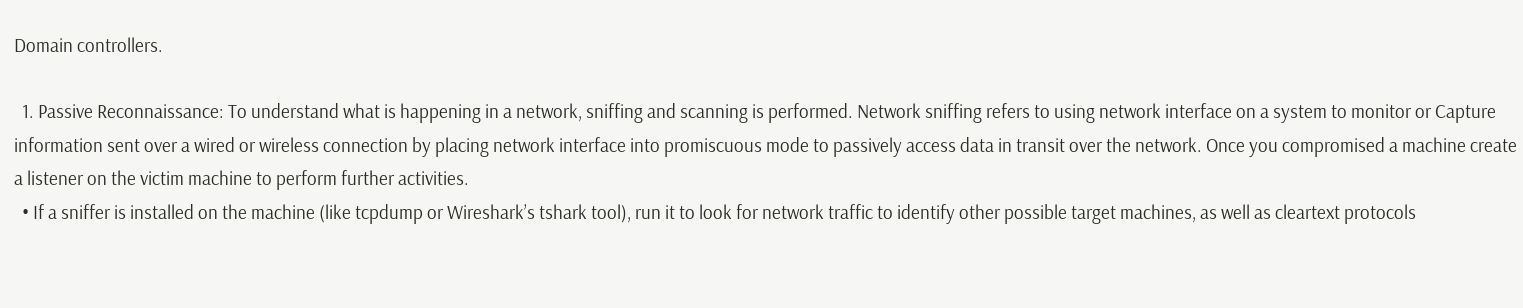Domain controllers.

  1. Passive Reconnaissance: To understand what is happening in a network, sniffing and scanning is performed. Network sniffing refers to using network interface on a system to monitor or Capture information sent over a wired or wireless connection by placing network interface into promiscuous mode to passively access data in transit over the network. Once you compromised a machine create a listener on the victim machine to perform further activities.
  • If a sniffer is installed on the machine (like tcpdump or Wireshark’s tshark tool), run it to look for network traffic to identify other possible target machines, as well as cleartext protocols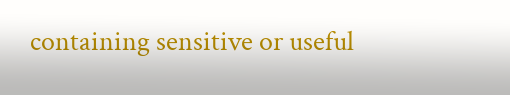containing sensitive or useful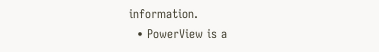information.
  • PowerView is a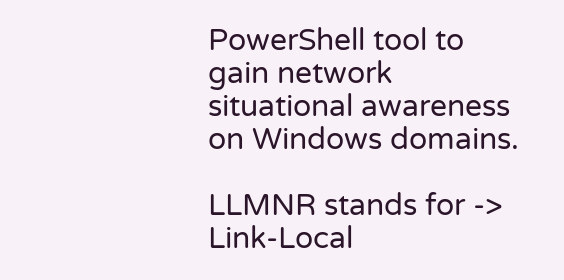PowerShell tool to gain network situational awareness on Windows domains.

LLMNR stands for -> Link-Local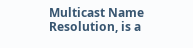Multicast Name Resolution, is a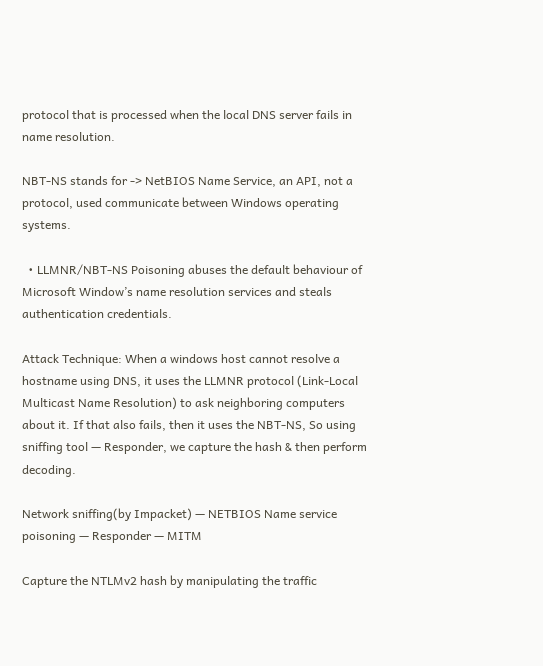protocol that is processed when the local DNS server fails in name resolution.

NBT-NS stands for -> NetBIOS Name Service, an API, not a protocol, used communicate between Windows operating systems.

  • LLMNR/NBT-NS Poisoning abuses the default behaviour of Microsoft Window’s name resolution services and steals authentication credentials.

Attack Technique: When a windows host cannot resolve a hostname using DNS, it uses the LLMNR protocol (Link-Local Multicast Name Resolution) to ask neighboring computers about it. If that also fails, then it uses the NBT-NS, So using sniffing tool — Responder, we capture the hash & then perform decoding.

Network sniffing(by Impacket) — NETBIOS Name service poisoning — Responder — MITM

Capture the NTLMv2 hash by manipulating the traffic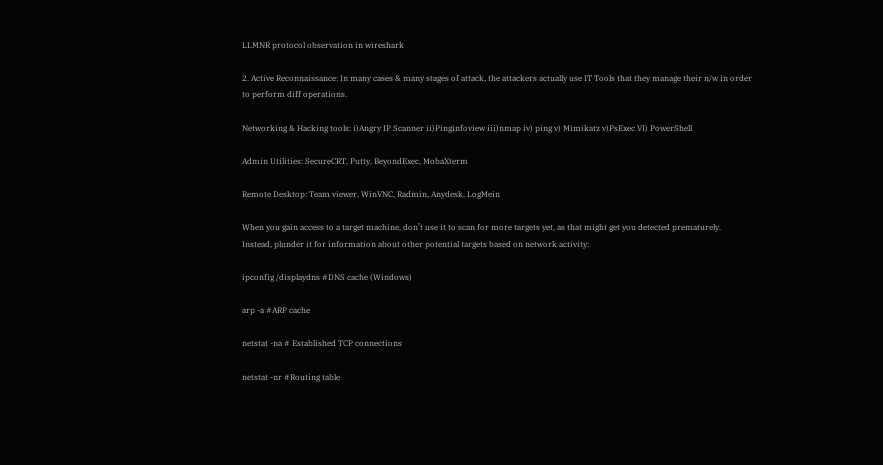LLMNR protocol observation in wireshark

2. Active Reconnaissance: In many cases & many stages of attack, the attackers actually use IT Tools that they manage their n/w in order to perform diff operations.

Networking & Hacking tools: i)Angry IP Scanner ii)Pinginfoview iii)nmap iv) ping v) Mimikatz v)PsExec VI) PowerShell

Admin Utilities: SecureCRT, Putty, BeyondExec, MobaXterm

Remote Desktop: Team viewer, WinVNC, Radmin, Anydesk, LogMein

When you gain access to a target machine, don’t use it to scan for more targets yet, as that might get you detected prematurely. Instead, plunder it for information about other potential targets based on network activity:

ipconfig /displaydns #DNS cache (Windows)

arp -a #ARP cache

netstat -na # Established TCP connections

netstat -nr #Routing table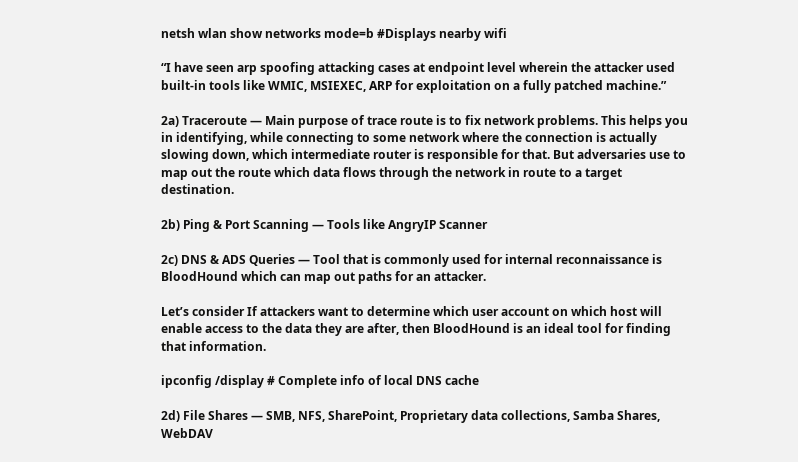netsh wlan show networks mode=b #Displays nearby wifi

“I have seen arp spoofing attacking cases at endpoint level wherein the attacker used built-in tools like WMIC, MSIEXEC, ARP for exploitation on a fully patched machine.”

2a) Traceroute — Main purpose of trace route is to fix network problems. This helps you in identifying, while connecting to some network where the connection is actually slowing down, which intermediate router is responsible for that. But adversaries use to map out the route which data flows through the network in route to a target destination.

2b) Ping & Port Scanning — Tools like AngryIP Scanner

2c) DNS & ADS Queries — Tool that is commonly used for internal reconnaissance is BloodHound which can map out paths for an attacker.

Let’s consider If attackers want to determine which user account on which host will enable access to the data they are after, then BloodHound is an ideal tool for finding that information.

ipconfig /display # Complete info of local DNS cache

2d) File Shares — SMB, NFS, SharePoint, Proprietary data collections, Samba Shares, WebDAV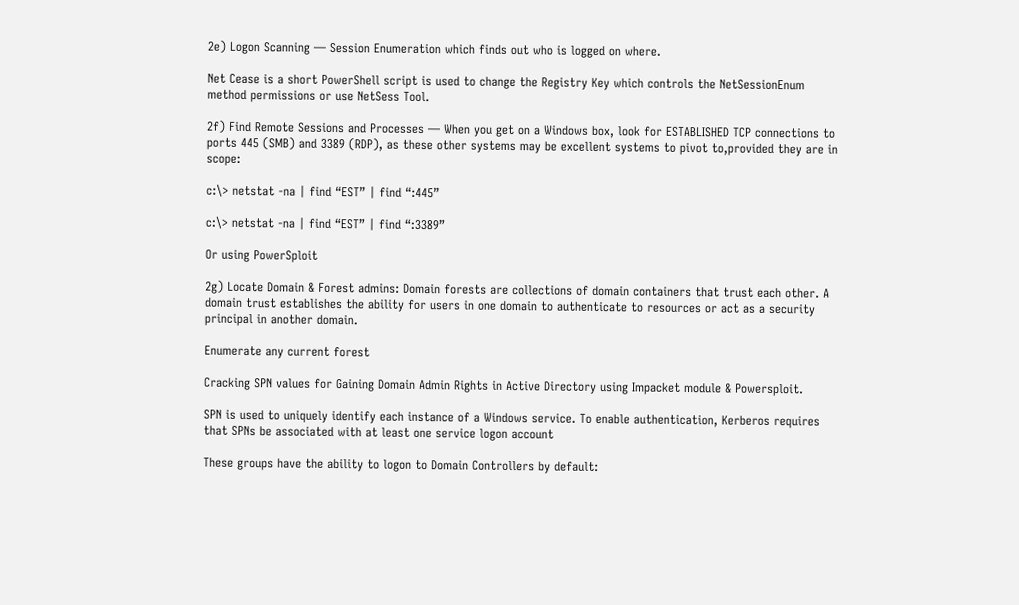2e) Logon Scanning — Session Enumeration which finds out who is logged on where.

Net Cease is a short PowerShell script is used to change the Registry Key which controls the NetSessionEnum method permissions or use NetSess Tool.

2f) Find Remote Sessions and Processes — When you get on a Windows box, look for ESTABLISHED TCP connections to ports 445 (SMB) and 3389 (RDP), as these other systems may be excellent systems to pivot to,provided they are in scope:

c:\> netstat -na | find “EST” | find “:445”

c:\> netstat -na | find “EST” | find “:3389”

Or using PowerSploit

2g) Locate Domain & Forest admins: Domain forests are collections of domain containers that trust each other. A domain trust establishes the ability for users in one domain to authenticate to resources or act as a security principal in another domain.

Enumerate any current forest

Cracking SPN values for Gaining Domain Admin Rights in Active Directory using Impacket module & Powersploit.

SPN is used to uniquely identify each instance of a Windows service. To enable authentication, Kerberos requires that SPNs be associated with at least one service logon account

These groups have the ability to logon to Domain Controllers by default: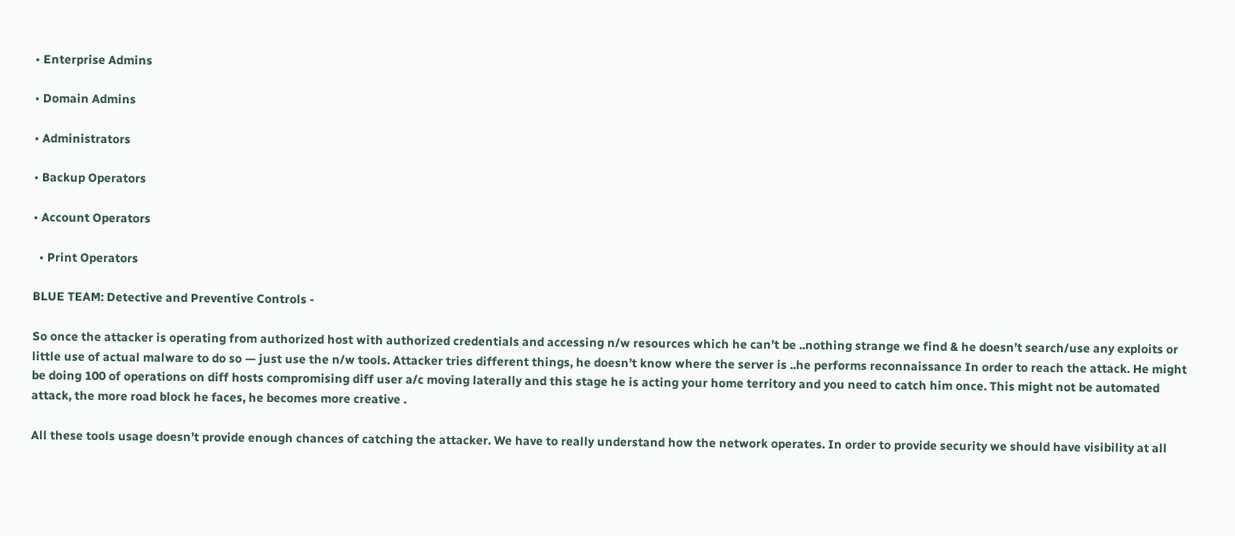• Enterprise Admins

• Domain Admins

• Administrators

• Backup Operators

• Account Operators

  • Print Operators

BLUE TEAM: Detective and Preventive Controls -

So once the attacker is operating from authorized host with authorized credentials and accessing n/w resources which he can’t be ..nothing strange we find & he doesn’t search/use any exploits or little use of actual malware to do so — just use the n/w tools. Attacker tries different things, he doesn’t know where the server is ..he performs reconnaissance In order to reach the attack. He might be doing 100 of operations on diff hosts compromising diff user a/c moving laterally and this stage he is acting your home territory and you need to catch him once. This might not be automated attack, the more road block he faces, he becomes more creative .

All these tools usage doesn’t provide enough chances of catching the attacker. We have to really understand how the network operates. In order to provide security we should have visibility at all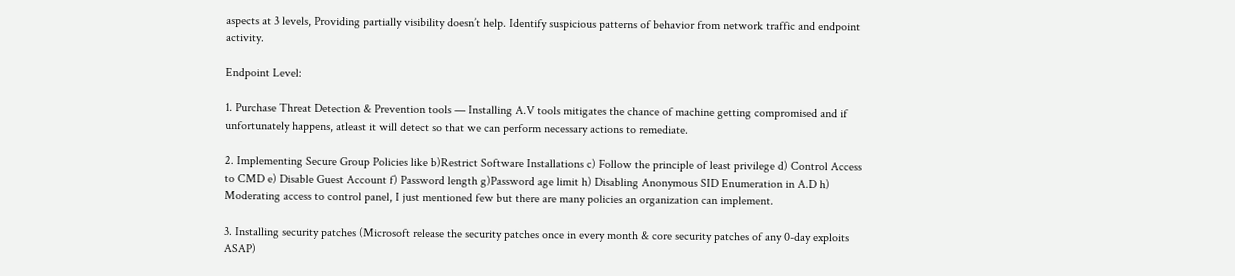aspects at 3 levels, Providing partially visibility doesn’t help. Identify suspicious patterns of behavior from network traffic and endpoint activity.

Endpoint Level:

1. Purchase Threat Detection & Prevention tools — Installing A.V tools mitigates the chance of machine getting compromised and if unfortunately happens, atleast it will detect so that we can perform necessary actions to remediate.

2. Implementing Secure Group Policies like b)Restrict Software Installations c) Follow the principle of least privilege d) Control Access to CMD e) Disable Guest Account f) Password length g)Password age limit h) Disabling Anonymous SID Enumeration in A.D h) Moderating access to control panel, I just mentioned few but there are many policies an organization can implement.

3. Installing security patches (Microsoft release the security patches once in every month & core security patches of any 0-day exploits ASAP)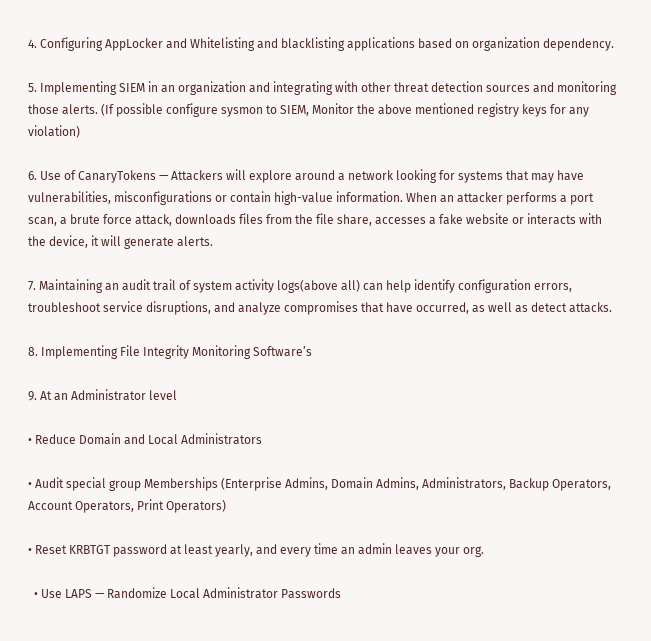4. Configuring AppLocker and Whitelisting and blacklisting applications based on organization dependency.

5. Implementing SIEM in an organization and integrating with other threat detection sources and monitoring those alerts. (If possible configure sysmon to SIEM, Monitor the above mentioned registry keys for any violation)

6. Use of CanaryTokens — Attackers will explore around a network looking for systems that may have vulnerabilities, misconfigurations or contain high-value information. When an attacker performs a port scan, a brute force attack, downloads files from the file share, accesses a fake website or interacts with the device, it will generate alerts.

7. Maintaining an audit trail of system activity logs(above all) can help identify configuration errors, troubleshoot service disruptions, and analyze compromises that have occurred, as well as detect attacks.

8. Implementing File Integrity Monitoring Software’s

9. At an Administrator level

• Reduce Domain and Local Administrators

• Audit special group Memberships (Enterprise Admins, Domain Admins, Administrators, Backup Operators, Account Operators, Print Operators)

• Reset KRBTGT password at least yearly, and every time an admin leaves your org.

  • Use LAPS — Randomize Local Administrator Passwords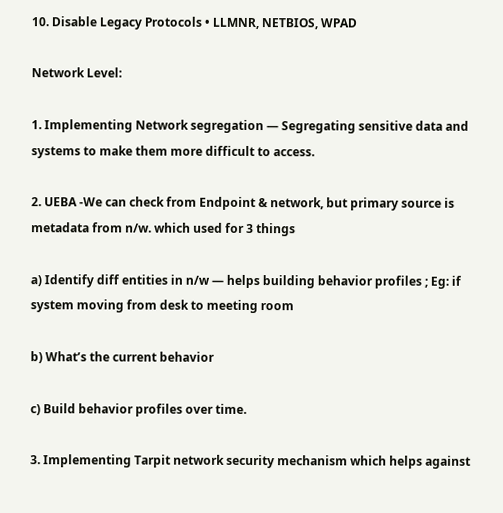10. Disable Legacy Protocols • LLMNR, NETBIOS, WPAD

Network Level:

1. Implementing Network segregation — Segregating sensitive data and systems to make them more difficult to access.

2. UEBA -We can check from Endpoint & network, but primary source is metadata from n/w. which used for 3 things

a) Identify diff entities in n/w — helps building behavior profiles ; Eg: if system moving from desk to meeting room

b) What’s the current behavior

c) Build behavior profiles over time.

3. Implementing Tarpit network security mechanism which helps against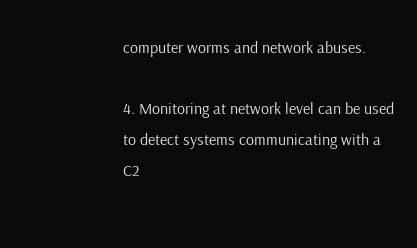computer worms and network abuses.

4. Monitoring at network level can be used to detect systems communicating with a C2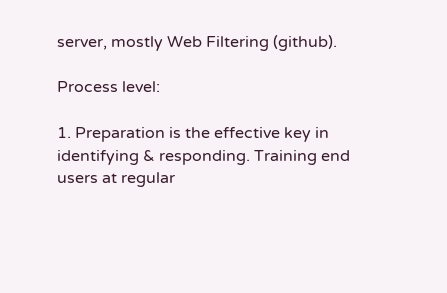server, mostly Web Filtering (github).

Process level:

1. Preparation is the effective key in identifying & responding. Training end users at regular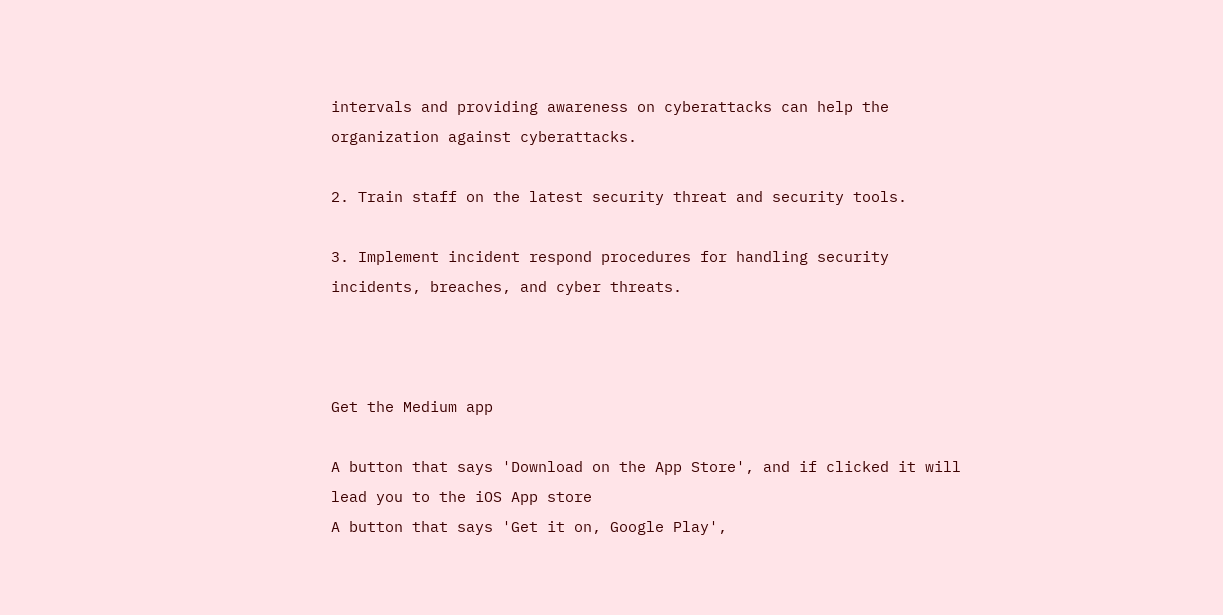intervals and providing awareness on cyberattacks can help the organization against cyberattacks.

2. Train staff on the latest security threat and security tools.

3. Implement incident respond procedures for handling security incidents, breaches, and cyber threats.



Get the Medium app

A button that says 'Download on the App Store', and if clicked it will lead you to the iOS App store
A button that says 'Get it on, Google Play',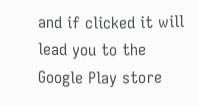and if clicked it will lead you to the Google Play store